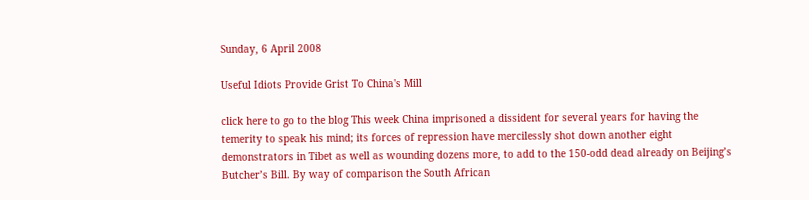Sunday, 6 April 2008

Useful Idiots Provide Grist To China's Mill

click here to go to the blog This week China imprisoned a dissident for several years for having the temerity to speak his mind; its forces of repression have mercilessly shot down another eight demonstrators in Tibet as well as wounding dozens more, to add to the 150-odd dead already on Beijing’s Butcher’s Bill. By way of comparison the South African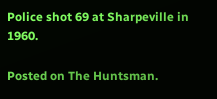Police shot 69 at Sharpeville in 1960.

Posted on The Huntsman.